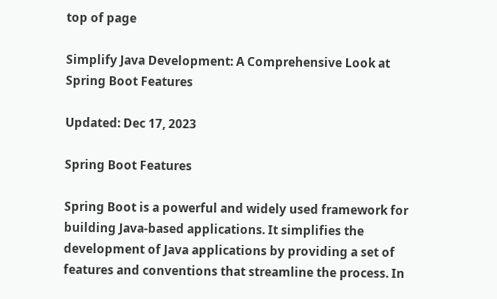top of page

Simplify Java Development: A Comprehensive Look at Spring Boot Features

Updated: Dec 17, 2023

Spring Boot Features

Spring Boot is a powerful and widely used framework for building Java-based applications. It simplifies the development of Java applications by providing a set of features and conventions that streamline the process. In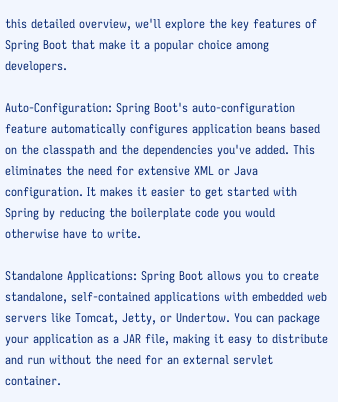this detailed overview, we'll explore the key features of Spring Boot that make it a popular choice among developers.

Auto-Configuration: Spring Boot's auto-configuration feature automatically configures application beans based on the classpath and the dependencies you've added. This eliminates the need for extensive XML or Java configuration. It makes it easier to get started with Spring by reducing the boilerplate code you would otherwise have to write.

Standalone Applications: Spring Boot allows you to create standalone, self-contained applications with embedded web servers like Tomcat, Jetty, or Undertow. You can package your application as a JAR file, making it easy to distribute and run without the need for an external servlet container.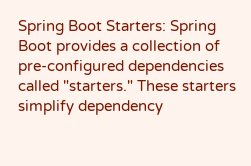Spring Boot Starters: Spring Boot provides a collection of pre-configured dependencies called "starters." These starters simplify dependency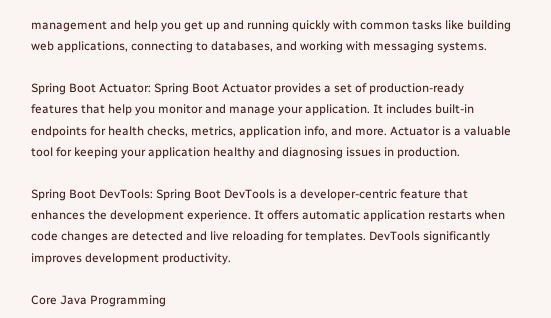management and help you get up and running quickly with common tasks like building web applications, connecting to databases, and working with messaging systems.

Spring Boot Actuator: Spring Boot Actuator provides a set of production-ready features that help you monitor and manage your application. It includes built-in endpoints for health checks, metrics, application info, and more. Actuator is a valuable tool for keeping your application healthy and diagnosing issues in production.

Spring Boot DevTools: Spring Boot DevTools is a developer-centric feature that enhances the development experience. It offers automatic application restarts when code changes are detected and live reloading for templates. DevTools significantly improves development productivity.

Core Java Programming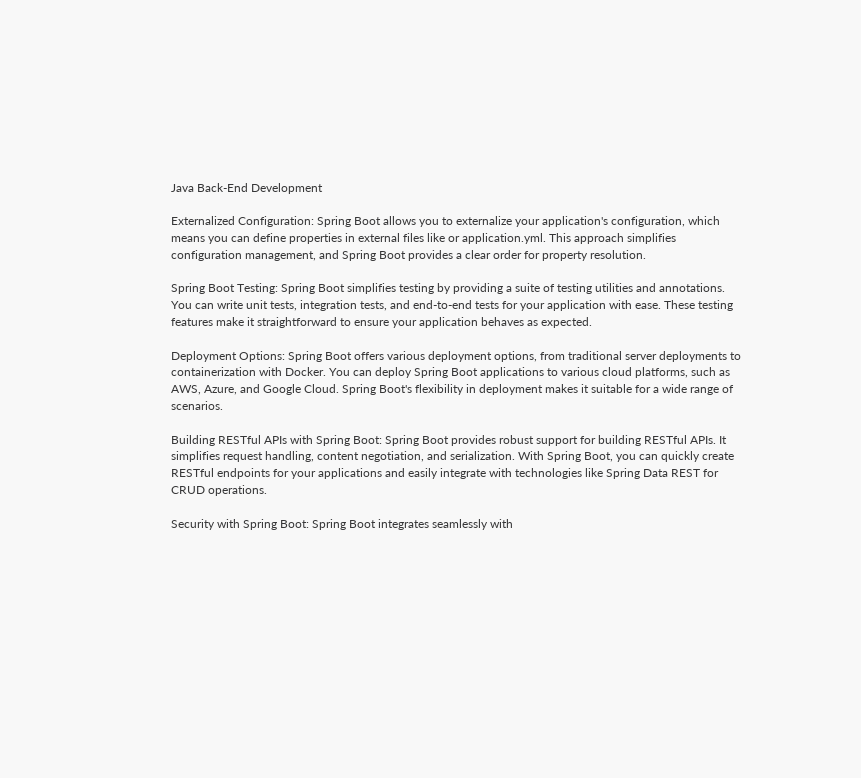Java Back-End Development

Externalized Configuration: Spring Boot allows you to externalize your application's configuration, which means you can define properties in external files like or application.yml. This approach simplifies configuration management, and Spring Boot provides a clear order for property resolution.

Spring Boot Testing: Spring Boot simplifies testing by providing a suite of testing utilities and annotations. You can write unit tests, integration tests, and end-to-end tests for your application with ease. These testing features make it straightforward to ensure your application behaves as expected.

Deployment Options: Spring Boot offers various deployment options, from traditional server deployments to containerization with Docker. You can deploy Spring Boot applications to various cloud platforms, such as AWS, Azure, and Google Cloud. Spring Boot's flexibility in deployment makes it suitable for a wide range of scenarios.

Building RESTful APIs with Spring Boot: Spring Boot provides robust support for building RESTful APIs. It simplifies request handling, content negotiation, and serialization. With Spring Boot, you can quickly create RESTful endpoints for your applications and easily integrate with technologies like Spring Data REST for CRUD operations.

Security with Spring Boot: Spring Boot integrates seamlessly with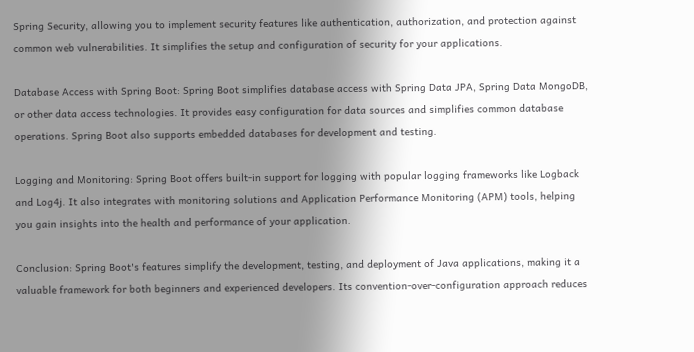Spring Security, allowing you to implement security features like authentication, authorization, and protection against common web vulnerabilities. It simplifies the setup and configuration of security for your applications.

Database Access with Spring Boot: Spring Boot simplifies database access with Spring Data JPA, Spring Data MongoDB, or other data access technologies. It provides easy configuration for data sources and simplifies common database operations. Spring Boot also supports embedded databases for development and testing.

Logging and Monitoring: Spring Boot offers built-in support for logging with popular logging frameworks like Logback and Log4j. It also integrates with monitoring solutions and Application Performance Monitoring (APM) tools, helping you gain insights into the health and performance of your application.

Conclusion: Spring Boot's features simplify the development, testing, and deployment of Java applications, making it a valuable framework for both beginners and experienced developers. Its convention-over-configuration approach reduces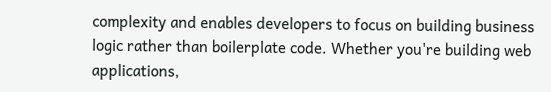complexity and enables developers to focus on building business logic rather than boilerplate code. Whether you're building web applications,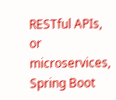RESTful APIs, or microservices, Spring Boot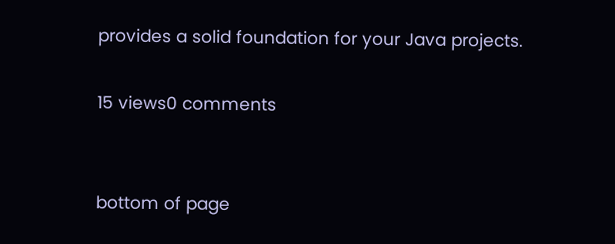provides a solid foundation for your Java projects.

15 views0 comments


bottom of page